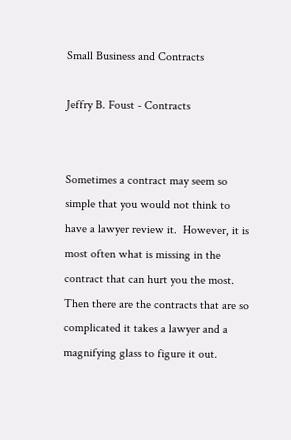Small Business and Contracts

Jeffry B. Foust - Contracts


Sometimes a contract may seem so simple that you would not think to have a lawyer review it.  However, it is most often what is missing in the contract that can hurt you the most.  Then there are the contracts that are so complicated it takes a lawyer and a magnifying glass to figure it out.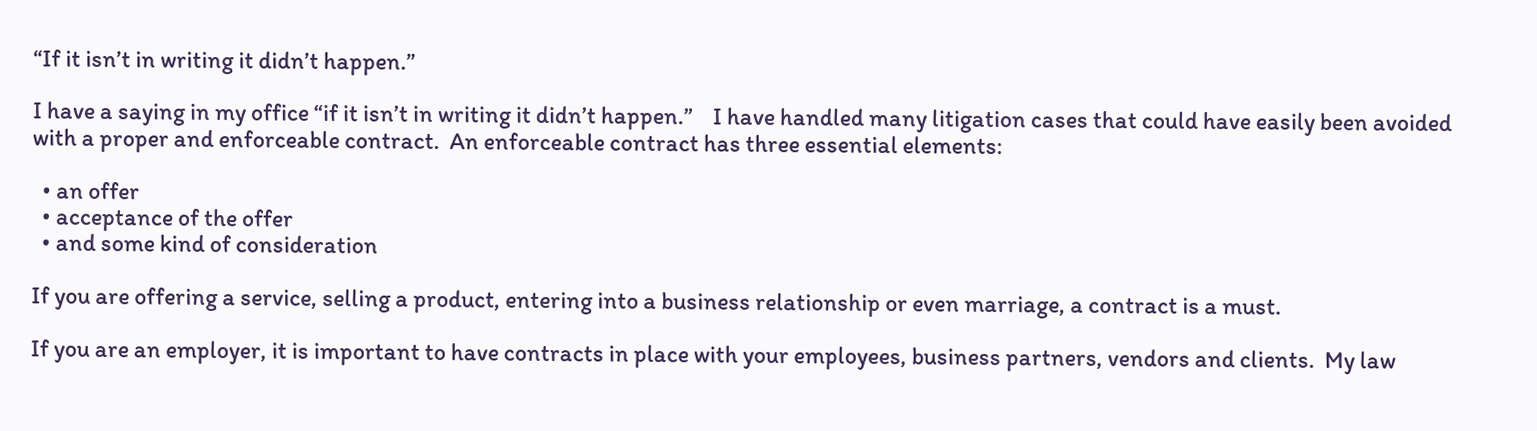“If it isn’t in writing it didn’t happen.”

I have a saying in my office “if it isn’t in writing it didn’t happen.”    I have handled many litigation cases that could have easily been avoided with a proper and enforceable contract.  An enforceable contract has three essential elements:

  • an offer
  • acceptance of the offer
  • and some kind of consideration

If you are offering a service, selling a product, entering into a business relationship or even marriage, a contract is a must.

If you are an employer, it is important to have contracts in place with your employees, business partners, vendors and clients.  My law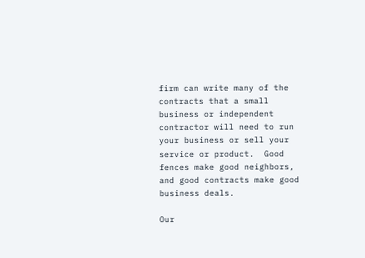firm can write many of the contracts that a small business or independent contractor will need to run your business or sell your service or product.  Good fences make good neighbors, and good contracts make good business deals.

Our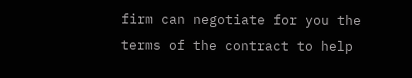firm can negotiate for you the terms of the contract to help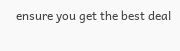ensure you get the best deal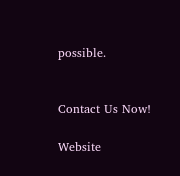possible.


Contact Us Now!

Website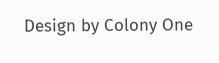Design by Colony One